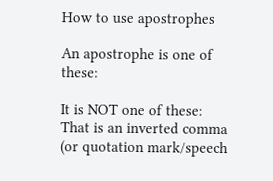How to use apostrophes

An apostrophe is one of these:

It is NOT one of these:
That is an inverted comma (or quotation mark/speech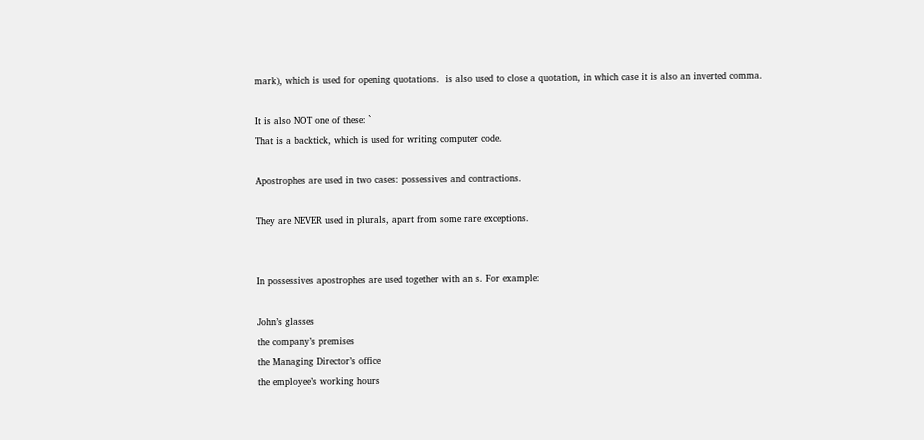mark), which is used for opening quotations.  is also used to close a quotation, in which case it is also an inverted comma.

It is also NOT one of these: `
That is a backtick, which is used for writing computer code.

Apostrophes are used in two cases: possessives and contractions.

They are NEVER used in plurals, apart from some rare exceptions.


In possessives apostrophes are used together with an s. For example:

John’s glasses
the company’s premises
the Managing Director’s office
the employee’s working hours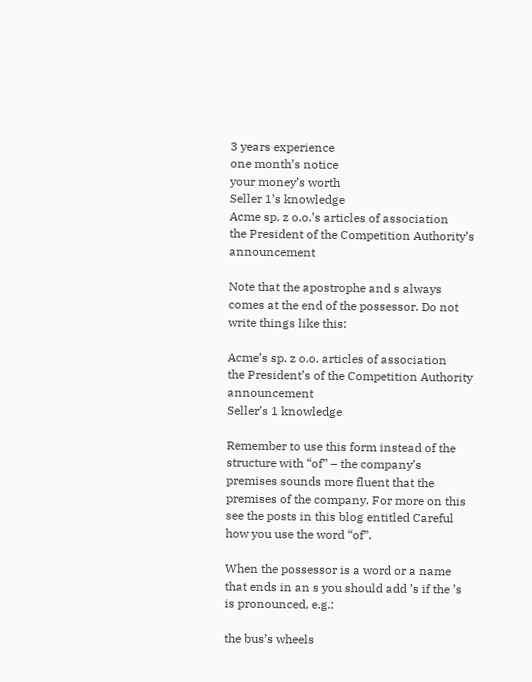3 years experience
one month’s notice
your money’s worth
Seller 1’s knowledge
Acme sp. z o.o.’s articles of association
the President of the Competition Authority’s announcement

Note that the apostrophe and s always comes at the end of the possessor. Do not write things like this:

Acme’s sp. z o.o. articles of association
the President’s of the Competition Authority announcement
Seller’s 1 knowledge

Remember to use this form instead of the structure with “of” – the company’s premises sounds more fluent that the premises of the company. For more on this see the posts in this blog entitled Careful how you use the word “of”.

When the possessor is a word or a name that ends in an s you should add ’s if the ’s is pronounced, e.g.:

the bus’s wheels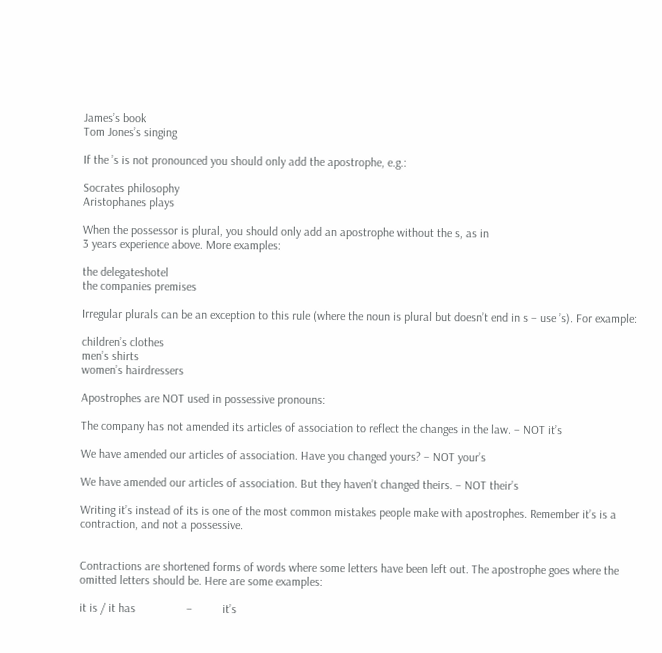James’s book
Tom Jones’s singing

If the ’s is not pronounced you should only add the apostrophe, e.g.:

Socrates philosophy
Aristophanes plays

When the possessor is plural, you should only add an apostrophe without the s, as in
3 years experience above. More examples:

the delegateshotel
the companies premises

Irregular plurals can be an exception to this rule (where the noun is plural but doesn’t end in s – use ’s). For example:

children’s clothes
men’s shirts
women’s hairdressers

Apostrophes are NOT used in possessive pronouns:

The company has not amended its articles of association to reflect the changes in the law. – NOT it’s

We have amended our articles of association. Have you changed yours? – NOT your’s

We have amended our articles of association. But they haven’t changed theirs. – NOT their’s

Writing it’s instead of its is one of the most common mistakes people make with apostrophes. Remember it’s is a contraction, and not a possessive.


Contractions are shortened forms of words where some letters have been left out. The apostrophe goes where the omitted letters should be. Here are some examples:

it is / it has                 –          it’s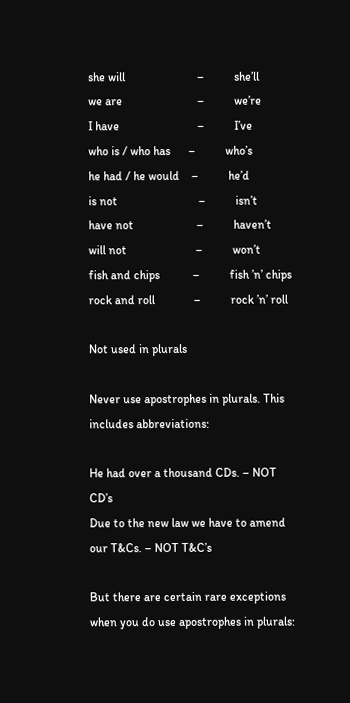she will                        –          she’ll
we are                         –          we’re
I have                          –          I’ve
who is / who has      –          who’s
he had / he would    –          he’d
is not                           –          isn’t
have not                     –          haven’t
will not                       –          won’t
fish and chips           –          fish ’n’ chips
rock and roll             –          rock ’n’ roll

Not used in plurals

Never use apostrophes in plurals. This includes abbreviations:

He had over a thousand CDs. – NOT CD’s
Due to the new law we have to amend our T&Cs. – NOT T&C’s

But there are certain rare exceptions when you do use apostrophes in plurals: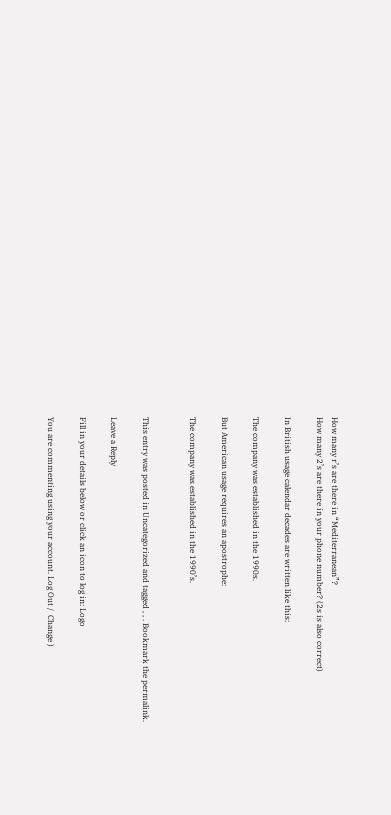How many r’s are there in “Mediterranean”?
How many 2’s are there in your phone number? (2s is also correct)

In British usage calendar decades are written like this:

The company was established in the 1990s.

But American usage requires an apostrophe:

The company was established in the 1990’s.


This entry was posted in Uncategorized and tagged , , . Bookmark the permalink.

Leave a Reply

Fill in your details below or click an icon to log in: Logo

You are commenting using your account. Log Out /  Change )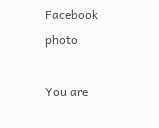Facebook photo

You are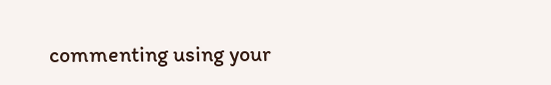commenting using your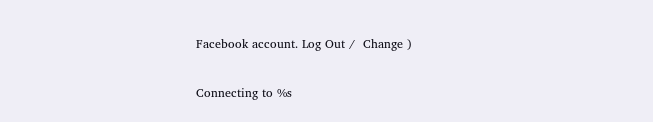Facebook account. Log Out /  Change )

Connecting to %s